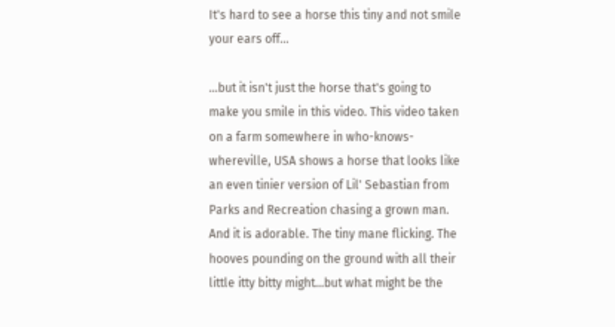It's hard to see a horse this tiny and not smile your ears off...

...but it isn't just the horse that's going to make you smile in this video. This video taken on a farm somewhere in who-knows-whereville, USA shows a horse that looks like an even tinier version of Lil' Sebastian from Parks and Recreation chasing a grown man. And it is adorable. The tiny mane flicking. The hooves pounding on the ground with all their little itty bitty might...but what might be the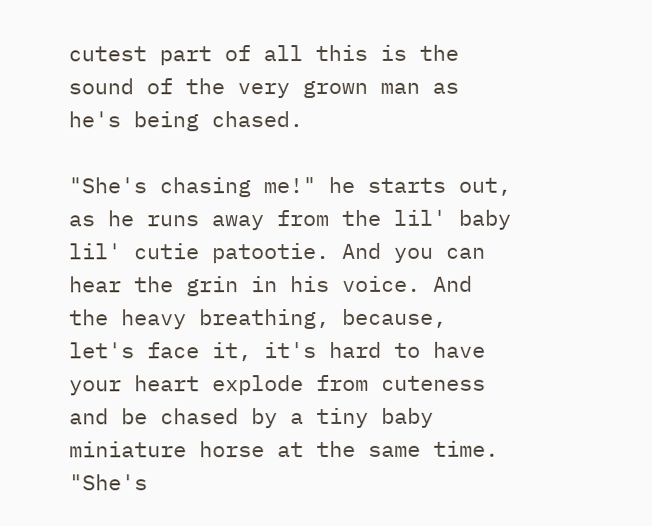cutest part of all this is the sound of the very grown man as he's being chased.

"She's chasing me!" he starts out, as he runs away from the lil' baby lil' cutie patootie. And you can hear the grin in his voice. And the heavy breathing, because, let's face it, it's hard to have your heart explode from cuteness and be chased by a tiny baby miniature horse at the same time. "She's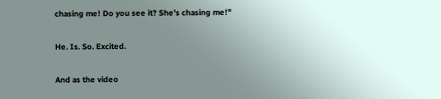chasing me! Do you see it? She's chasing me!"

He. Is. So. Excited.

And as the video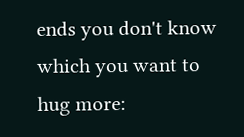ends you don't know which you want to hug more: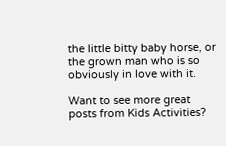the little bitty baby horse, or the grown man who is so obviously in love with it.

Want to see more great posts from Kids Activities?